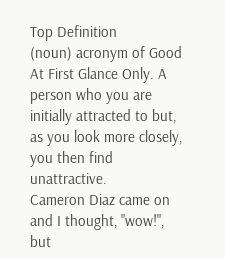Top Definition
(noun) acronym of Good At First Glance Only. A person who you are initially attracted to but, as you look more closely, you then find unattractive.
Cameron Diaz came on and I thought, "wow!", but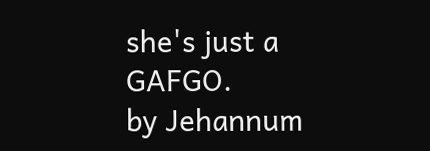she's just a GAFGO.
by Jehannum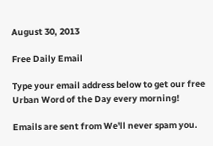August 30, 2013

Free Daily Email

Type your email address below to get our free Urban Word of the Day every morning!

Emails are sent from We'll never spam you.